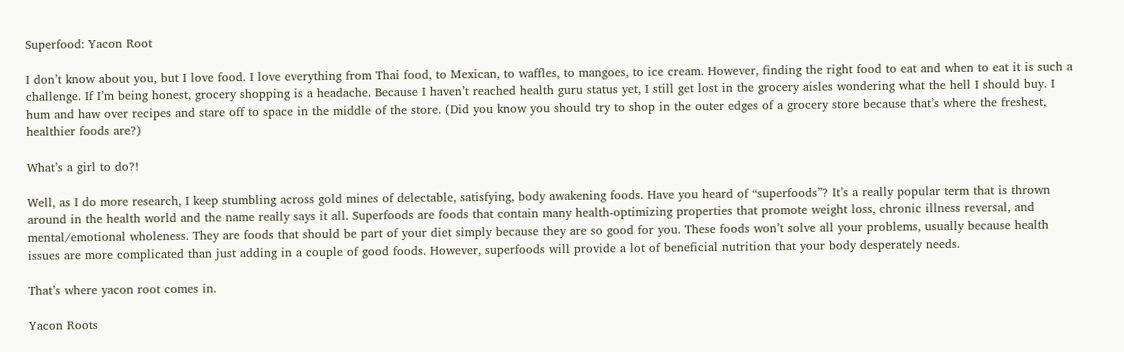Superfood: Yacon Root

I don’t know about you, but I love food. I love everything from Thai food, to Mexican, to waffles, to mangoes, to ice cream. However, finding the right food to eat and when to eat it is such a challenge. If I’m being honest, grocery shopping is a headache. Because I haven’t reached health guru status yet, I still get lost in the grocery aisles wondering what the hell I should buy. I hum and haw over recipes and stare off to space in the middle of the store. (Did you know you should try to shop in the outer edges of a grocery store because that’s where the freshest, healthier foods are?)

What’s a girl to do?!

Well, as I do more research, I keep stumbling across gold mines of delectable, satisfying, body awakening foods. Have you heard of “superfoods”? It’s a really popular term that is thrown around in the health world and the name really says it all. Superfoods are foods that contain many health-optimizing properties that promote weight loss, chronic illness reversal, and mental/emotional wholeness. They are foods that should be part of your diet simply because they are so good for you. These foods won’t solve all your problems, usually because health issues are more complicated than just adding in a couple of good foods. However, superfoods will provide a lot of beneficial nutrition that your body desperately needs.

That’s where yacon root comes in.

Yacon Roots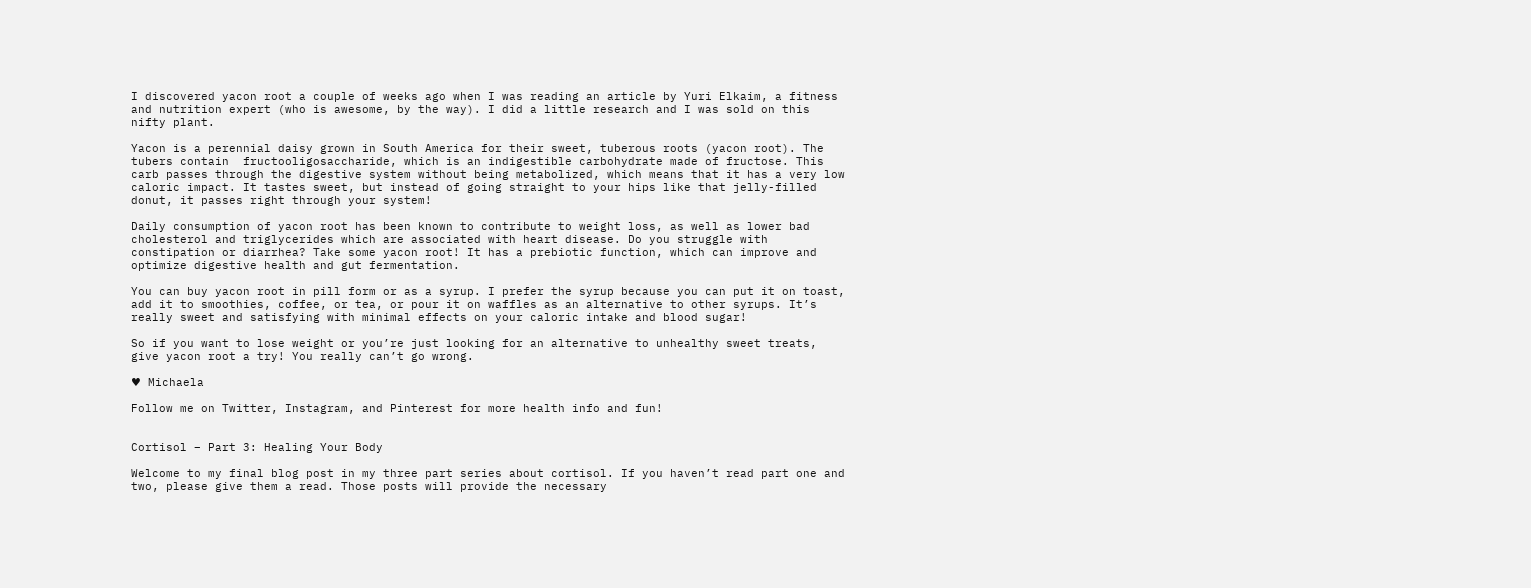I discovered yacon root a couple of weeks ago when I was reading an article by Yuri Elkaim, a fitness and nutrition expert (who is awesome, by the way). I did a little research and I was sold on this nifty plant.

Yacon is a perennial daisy grown in South America for their sweet, tuberous roots (yacon root). The tubers contain  fructooligosaccharide, which is an indigestible carbohydrate made of fructose. This carb passes through the digestive system without being metabolized, which means that it has a very low caloric impact. It tastes sweet, but instead of going straight to your hips like that jelly-filled donut, it passes right through your system!

Daily consumption of yacon root has been known to contribute to weight loss, as well as lower bad cholesterol and triglycerides which are associated with heart disease. Do you struggle with constipation or diarrhea? Take some yacon root! It has a prebiotic function, which can improve and optimize digestive health and gut fermentation.

You can buy yacon root in pill form or as a syrup. I prefer the syrup because you can put it on toast, add it to smoothies, coffee, or tea, or pour it on waffles as an alternative to other syrups. It’s really sweet and satisfying with minimal effects on your caloric intake and blood sugar!

So if you want to lose weight or you’re just looking for an alternative to unhealthy sweet treats, give yacon root a try! You really can’t go wrong.

♥ Michaela

Follow me on Twitter, Instagram, and Pinterest for more health info and fun!


Cortisol – Part 3: Healing Your Body

Welcome to my final blog post in my three part series about cortisol. If you haven’t read part one and two, please give them a read. Those posts will provide the necessary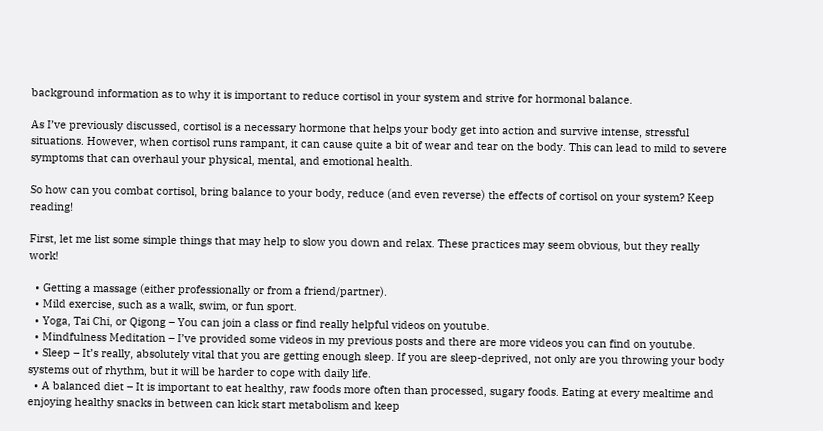background information as to why it is important to reduce cortisol in your system and strive for hormonal balance.

As I’ve previously discussed, cortisol is a necessary hormone that helps your body get into action and survive intense, stressful situations. However, when cortisol runs rampant, it can cause quite a bit of wear and tear on the body. This can lead to mild to severe symptoms that can overhaul your physical, mental, and emotional health.

So how can you combat cortisol, bring balance to your body, reduce (and even reverse) the effects of cortisol on your system? Keep reading!

First, let me list some simple things that may help to slow you down and relax. These practices may seem obvious, but they really work!

  • Getting a massage (either professionally or from a friend/partner).
  • Mild exercise, such as a walk, swim, or fun sport.
  • Yoga, Tai Chi, or Qigong – You can join a class or find really helpful videos on youtube.
  • Mindfulness Meditation – I’ve provided some videos in my previous posts and there are more videos you can find on youtube.
  • Sleep – It’s really, absolutely vital that you are getting enough sleep. If you are sleep-deprived, not only are you throwing your body systems out of rhythm, but it will be harder to cope with daily life.
  • A balanced diet – It is important to eat healthy, raw foods more often than processed, sugary foods. Eating at every mealtime and enjoying healthy snacks in between can kick start metabolism and keep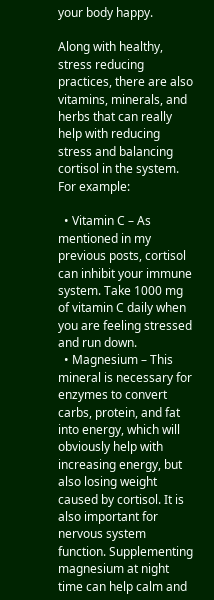your body happy.

Along with healthy, stress reducing practices, there are also vitamins, minerals, and herbs that can really help with reducing stress and balancing cortisol in the system. For example:

  • Vitamin C – As mentioned in my previous posts, cortisol can inhibit your immune system. Take 1000 mg of vitamin C daily when you are feeling stressed and run down.
  • Magnesium – This mineral is necessary for enzymes to convert carbs, protein, and fat into energy, which will obviously help with increasing energy, but also losing weight caused by cortisol. It is also important for nervous system function. Supplementing magnesium at night time can help calm and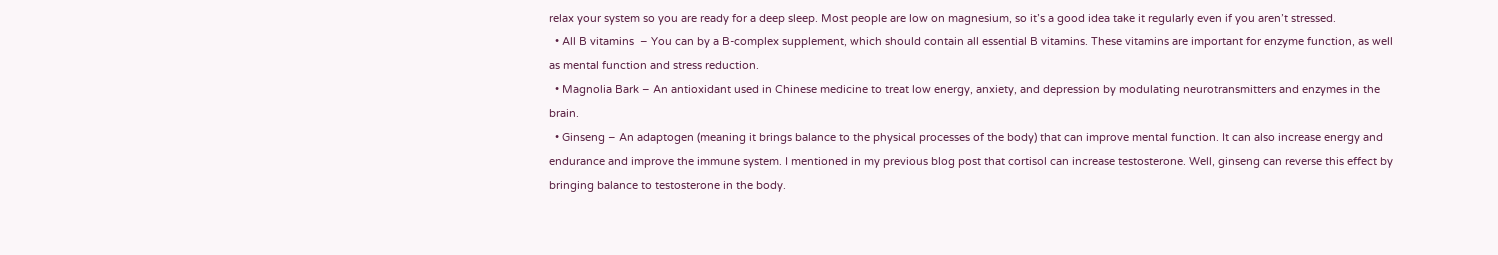relax your system so you are ready for a deep sleep. Most people are low on magnesium, so it’s a good idea take it regularly even if you aren’t stressed.
  • All B vitamins  – You can by a B-complex supplement, which should contain all essential B vitamins. These vitamins are important for enzyme function, as well as mental function and stress reduction.
  • Magnolia Bark – An antioxidant used in Chinese medicine to treat low energy, anxiety, and depression by modulating neurotransmitters and enzymes in the brain.
  • Ginseng – An adaptogen (meaning it brings balance to the physical processes of the body) that can improve mental function. It can also increase energy and endurance and improve the immune system. I mentioned in my previous blog post that cortisol can increase testosterone. Well, ginseng can reverse this effect by bringing balance to testosterone in the body.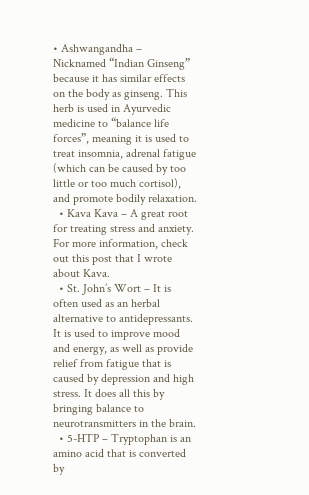• Ashwangandha – Nicknamed “Indian Ginseng” because it has similar effects on the body as ginseng. This herb is used in Ayurvedic medicine to “balance life forces”, meaning it is used to treat insomnia, adrenal fatigue (which can be caused by too little or too much cortisol), and promote bodily relaxation.
  • Kava Kava – A great root for treating stress and anxiety. For more information, check out this post that I wrote about Kava.
  • St. John’s Wort – It is often used as an herbal alternative to antidepressants. It is used to improve mood and energy, as well as provide relief from fatigue that is caused by depression and high stress. It does all this by bringing balance to neurotransmitters in the brain.
  • 5-HTP – Tryptophan is an amino acid that is converted by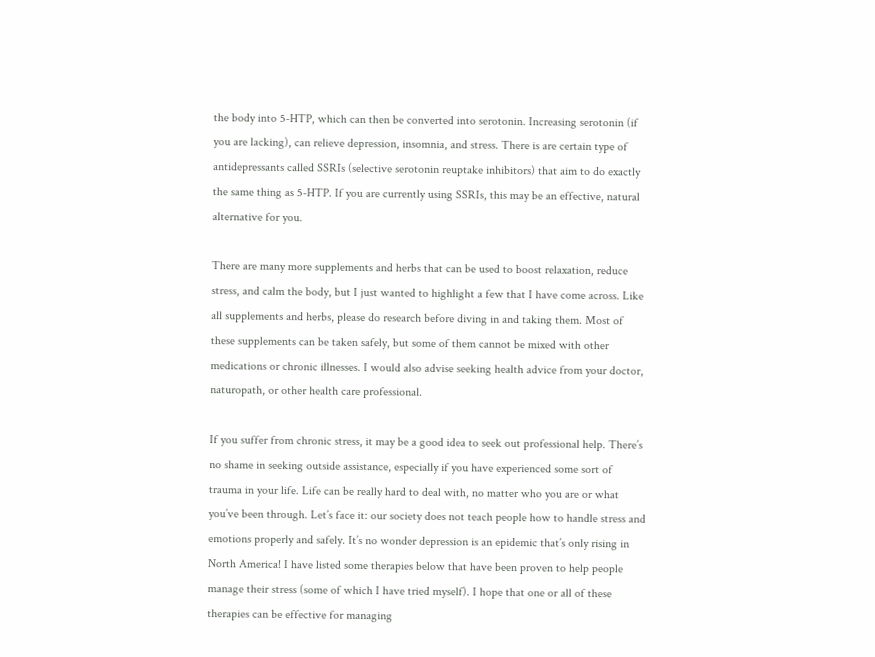the body into 5-HTP, which can then be converted into serotonin. Increasing serotonin (if you are lacking), can relieve depression, insomnia, and stress. There is are certain type of antidepressants called SSRIs (selective serotonin reuptake inhibitors) that aim to do exactly the same thing as 5-HTP. If you are currently using SSRIs, this may be an effective, natural alternative for you.

There are many more supplements and herbs that can be used to boost relaxation, reduce stress, and calm the body, but I just wanted to highlight a few that I have come across. Like all supplements and herbs, please do research before diving in and taking them. Most of these supplements can be taken safely, but some of them cannot be mixed with other medications or chronic illnesses. I would also advise seeking health advice from your doctor, naturopath, or other health care professional.

If you suffer from chronic stress, it may be a good idea to seek out professional help. There’s no shame in seeking outside assistance, especially if you have experienced some sort of trauma in your life. Life can be really hard to deal with, no matter who you are or what you’ve been through. Let’s face it: our society does not teach people how to handle stress and emotions properly and safely. It’s no wonder depression is an epidemic that’s only rising in North America! I have listed some therapies below that have been proven to help people manage their stress (some of which I have tried myself). I hope that one or all of these therapies can be effective for managing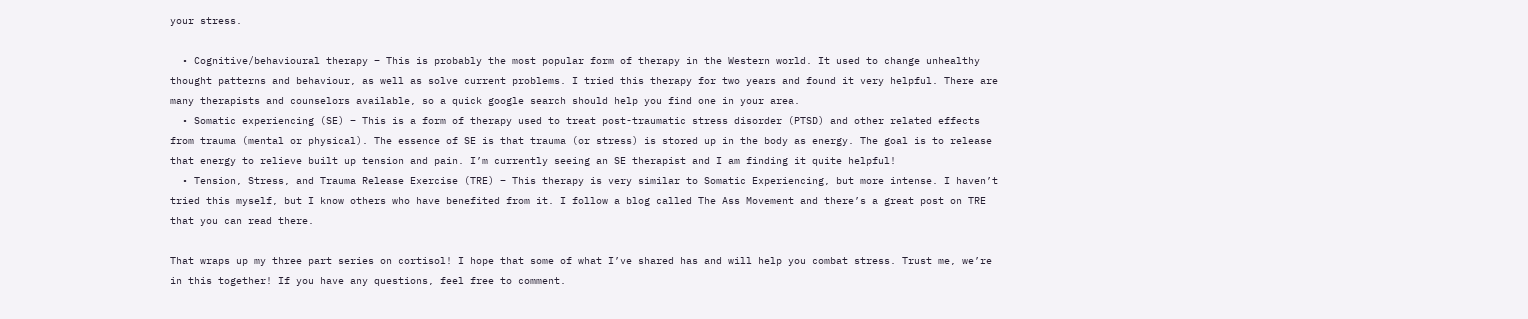your stress.

  • Cognitive/behavioural therapy – This is probably the most popular form of therapy in the Western world. It used to change unhealthy thought patterns and behaviour, as well as solve current problems. I tried this therapy for two years and found it very helpful. There are many therapists and counselors available, so a quick google search should help you find one in your area.
  • Somatic experiencing (SE) – This is a form of therapy used to treat post-traumatic stress disorder (PTSD) and other related effects from trauma (mental or physical). The essence of SE is that trauma (or stress) is stored up in the body as energy. The goal is to release that energy to relieve built up tension and pain. I’m currently seeing an SE therapist and I am finding it quite helpful!
  • Tension, Stress, and Trauma Release Exercise (TRE) – This therapy is very similar to Somatic Experiencing, but more intense. I haven’t tried this myself, but I know others who have benefited from it. I follow a blog called The Ass Movement and there’s a great post on TRE that you can read there.

That wraps up my three part series on cortisol! I hope that some of what I’ve shared has and will help you combat stress. Trust me, we’re in this together! If you have any questions, feel free to comment.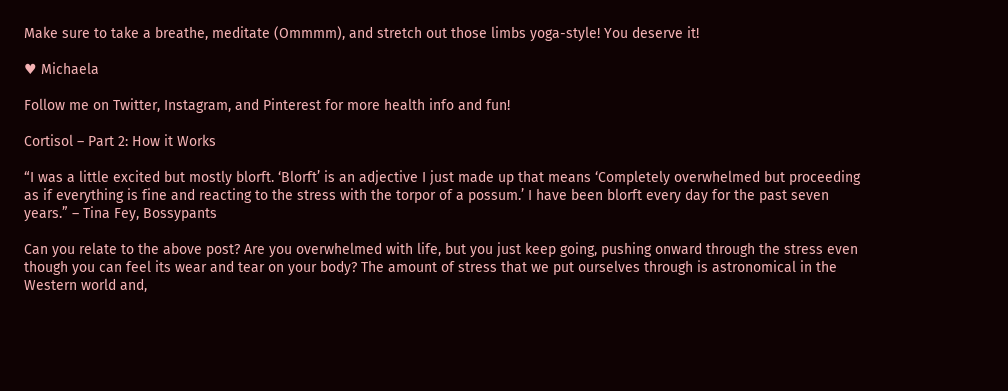Make sure to take a breathe, meditate (Ommmm), and stretch out those limbs yoga-style! You deserve it!

♥ Michaela

Follow me on Twitter, Instagram, and Pinterest for more health info and fun!

Cortisol – Part 2: How it Works

“I was a little excited but mostly blorft. ‘Blorft’ is an adjective I just made up that means ‘Completely overwhelmed but proceeding as if everything is fine and reacting to the stress with the torpor of a possum.’ I have been blorft every day for the past seven years.” – Tina Fey, Bossypants

Can you relate to the above post? Are you overwhelmed with life, but you just keep going, pushing onward through the stress even though you can feel its wear and tear on your body? The amount of stress that we put ourselves through is astronomical in the Western world and,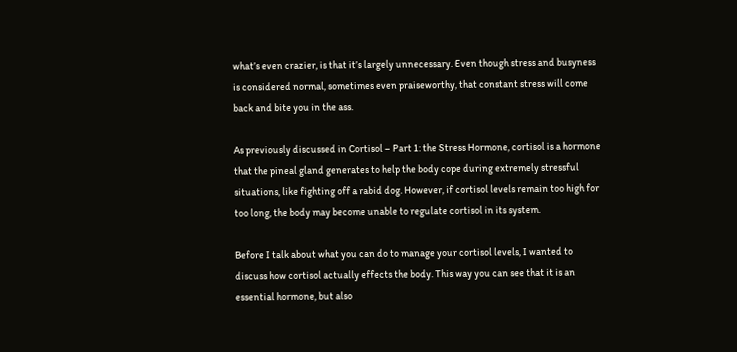what’s even crazier, is that it’s largely unnecessary. Even though stress and busyness is considered normal, sometimes even praiseworthy, that constant stress will come back and bite you in the ass.

As previously discussed in Cortisol – Part 1: the Stress Hormone, cortisol is a hormone that the pineal gland generates to help the body cope during extremely stressful situations, like fighting off a rabid dog. However, if cortisol levels remain too high for too long, the body may become unable to regulate cortisol in its system.

Before I talk about what you can do to manage your cortisol levels, I wanted to discuss how cortisol actually effects the body. This way you can see that it is an essential hormone, but also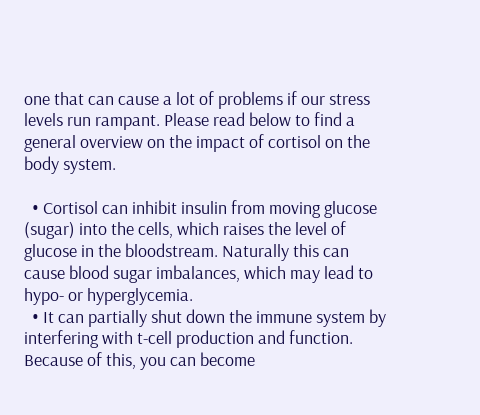one that can cause a lot of problems if our stress levels run rampant. Please read below to find a general overview on the impact of cortisol on the body system.

  • Cortisol can inhibit insulin from moving glucose (sugar) into the cells, which raises the level of glucose in the bloodstream. Naturally this can cause blood sugar imbalances, which may lead to hypo- or hyperglycemia.
  • It can partially shut down the immune system by interfering with t-cell production and function. Because of this, you can become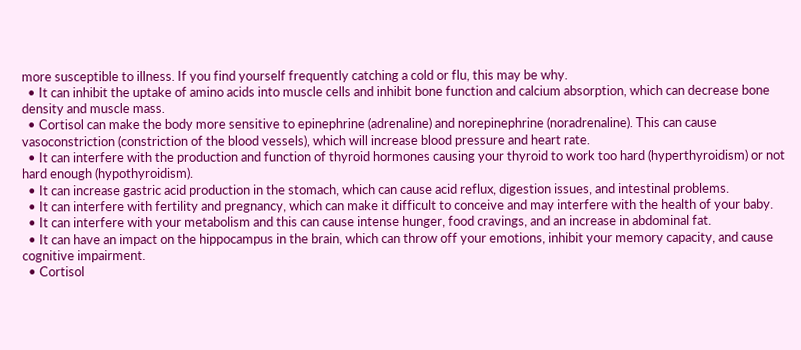more susceptible to illness. If you find yourself frequently catching a cold or flu, this may be why.
  • It can inhibit the uptake of amino acids into muscle cells and inhibit bone function and calcium absorption, which can decrease bone density and muscle mass.
  • Cortisol can make the body more sensitive to epinephrine (adrenaline) and norepinephrine (noradrenaline). This can cause vasoconstriction (constriction of the blood vessels), which will increase blood pressure and heart rate.
  • It can interfere with the production and function of thyroid hormones causing your thyroid to work too hard (hyperthyroidism) or not hard enough (hypothyroidism).
  • It can increase gastric acid production in the stomach, which can cause acid reflux, digestion issues, and intestinal problems.
  • It can interfere with fertility and pregnancy, which can make it difficult to conceive and may interfere with the health of your baby.
  • It can interfere with your metabolism and this can cause intense hunger, food cravings, and an increase in abdominal fat.
  • It can have an impact on the hippocampus in the brain, which can throw off your emotions, inhibit your memory capacity, and cause cognitive impairment.
  • Cortisol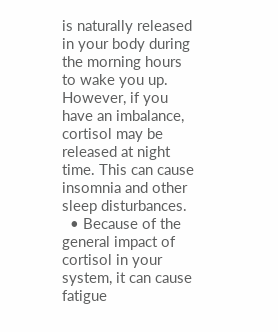is naturally released in your body during the morning hours to wake you up. However, if you have an imbalance, cortisol may be released at night time. This can cause insomnia and other sleep disturbances.
  • Because of the general impact of cortisol in your system, it can cause fatigue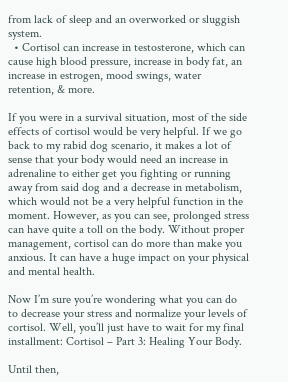from lack of sleep and an overworked or sluggish system.
  • Cortisol can increase in testosterone, which can cause high blood pressure, increase in body fat, an increase in estrogen, mood swings, water retention, & more.

If you were in a survival situation, most of the side effects of cortisol would be very helpful. If we go back to my rabid dog scenario, it makes a lot of sense that your body would need an increase in adrenaline to either get you fighting or running away from said dog and a decrease in metabolism, which would not be a very helpful function in the moment. However, as you can see, prolonged stress can have quite a toll on the body. Without proper management, cortisol can do more than make you anxious. It can have a huge impact on your physical and mental health.

Now I’m sure you’re wondering what you can do to decrease your stress and normalize your levels of cortisol. Well, you’ll just have to wait for my final installment: Cortisol – Part 3: Healing Your Body.

Until then,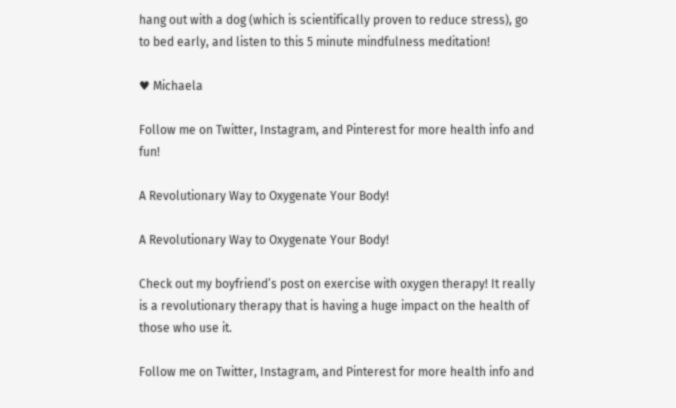hang out with a dog (which is scientifically proven to reduce stress), go to bed early, and listen to this 5 minute mindfulness meditation!

♥ Michaela

Follow me on Twitter, Instagram, and Pinterest for more health info and fun!

A Revolutionary Way to Oxygenate Your Body!

A Revolutionary Way to Oxygenate Your Body!

Check out my boyfriend’s post on exercise with oxygen therapy! It really is a revolutionary therapy that is having a huge impact on the health of those who use it.

Follow me on Twitter, Instagram, and Pinterest for more health info and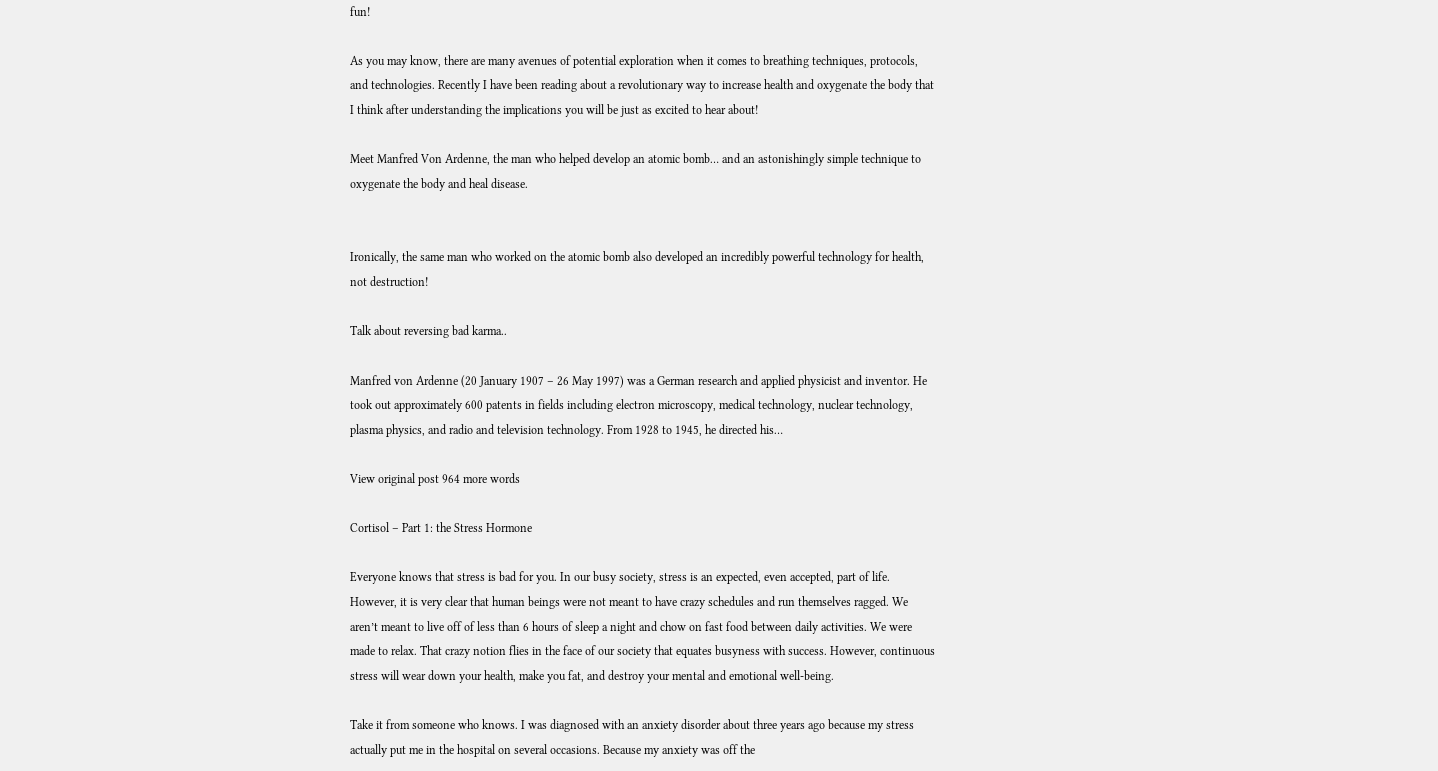fun!

As you may know, there are many avenues of potential exploration when it comes to breathing techniques, protocols, and technologies. Recently I have been reading about a revolutionary way to increase health and oxygenate the body that I think after understanding the implications you will be just as excited to hear about!

Meet Manfred Von Ardenne, the man who helped develop an atomic bomb… and an astonishingly simple technique to oxygenate the body and heal disease.


Ironically, the same man who worked on the atomic bomb also developed an incredibly powerful technology for health, not destruction!

Talk about reversing bad karma..

Manfred von Ardenne (20 January 1907 – 26 May 1997) was a German research and applied physicist and inventor. He took out approximately 600 patents in fields including electron microscopy, medical technology, nuclear technology, plasma physics, and radio and television technology. From 1928 to 1945, he directed his…

View original post 964 more words

Cortisol – Part 1: the Stress Hormone

Everyone knows that stress is bad for you. In our busy society, stress is an expected, even accepted, part of life. However, it is very clear that human beings were not meant to have crazy schedules and run themselves ragged. We aren’t meant to live off of less than 6 hours of sleep a night and chow on fast food between daily activities. We were made to relax. That crazy notion flies in the face of our society that equates busyness with success. However, continuous stress will wear down your health, make you fat, and destroy your mental and emotional well-being.

Take it from someone who knows. I was diagnosed with an anxiety disorder about three years ago because my stress actually put me in the hospital on several occasions. Because my anxiety was off the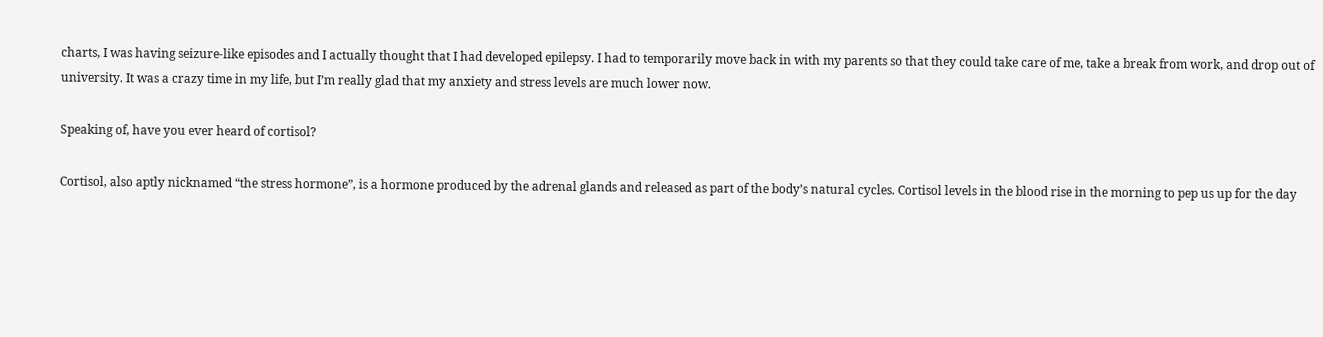charts, I was having seizure-like episodes and I actually thought that I had developed epilepsy. I had to temporarily move back in with my parents so that they could take care of me, take a break from work, and drop out of university. It was a crazy time in my life, but I’m really glad that my anxiety and stress levels are much lower now.

Speaking of, have you ever heard of cortisol?

Cortisol, also aptly nicknamed “the stress hormone”, is a hormone produced by the adrenal glands and released as part of the body’s natural cycles. Cortisol levels in the blood rise in the morning to pep us up for the day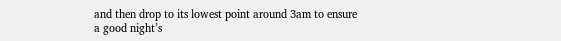and then drop to its lowest point around 3am to ensure a good night’s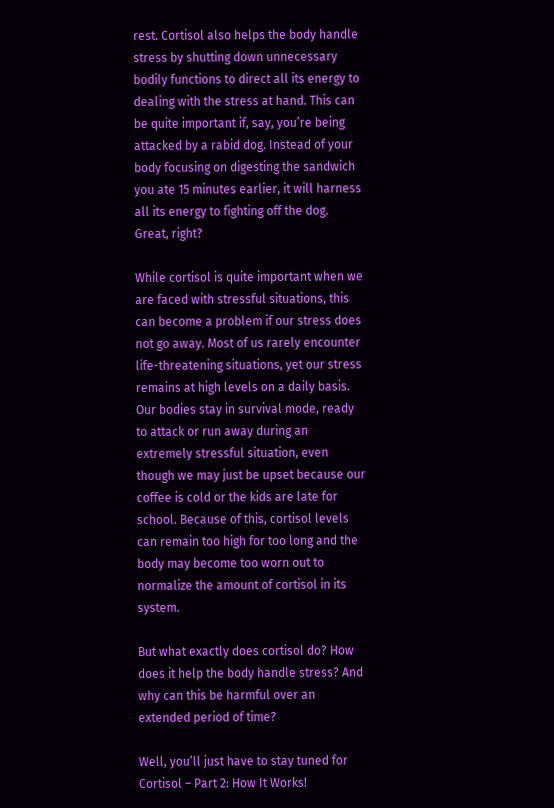rest. Cortisol also helps the body handle stress by shutting down unnecessary bodily functions to direct all its energy to dealing with the stress at hand. This can be quite important if, say, you’re being attacked by a rabid dog. Instead of your body focusing on digesting the sandwich you ate 15 minutes earlier, it will harness all its energy to fighting off the dog. Great, right?

While cortisol is quite important when we are faced with stressful situations, this can become a problem if our stress does not go away. Most of us rarely encounter life-threatening situations, yet our stress remains at high levels on a daily basis. Our bodies stay in survival mode, ready to attack or run away during an extremely stressful situation, even though we may just be upset because our coffee is cold or the kids are late for school. Because of this, cortisol levels can remain too high for too long and the body may become too worn out to normalize the amount of cortisol in its system.

But what exactly does cortisol do? How does it help the body handle stress? And why can this be harmful over an extended period of time?

Well, you’ll just have to stay tuned for Cortisol – Part 2: How It Works!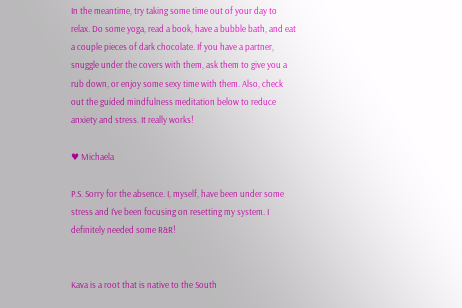In the meantime, try taking some time out of your day to relax. Do some yoga, read a book, have a bubble bath, and eat a couple pieces of dark chocolate. If you have a partner, snuggle under the covers with them, ask them to give you a rub down, or enjoy some sexy time with them. Also, check out the guided mindfulness meditation below to reduce anxiety and stress. It really works!

♥ Michaela

P.S. Sorry for the absence. I, myself, have been under some stress and I’ve been focusing on resetting my system. I definitely needed some R&R!


Kava is a root that is native to the South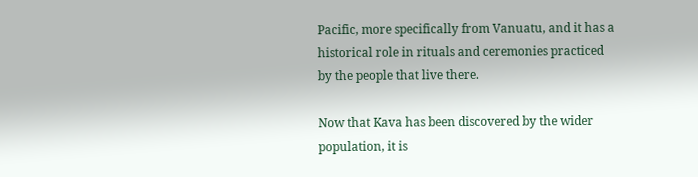Pacific, more specifically from Vanuatu, and it has a historical role in rituals and ceremonies practiced by the people that live there.

Now that Kava has been discovered by the wider population, it is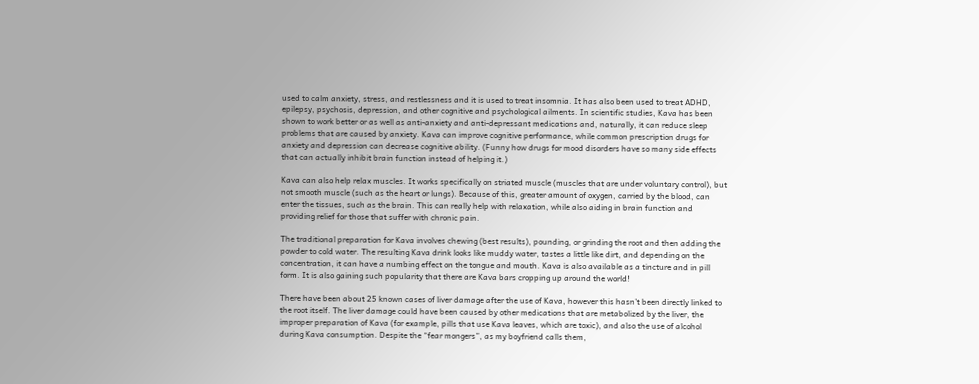used to calm anxiety, stress, and restlessness and it is used to treat insomnia. It has also been used to treat ADHD, epilepsy, psychosis, depression, and other cognitive and psychological ailments. In scientific studies, Kava has been shown to work better or as well as anti-anxiety and anti-depressant medications and, naturally, it can reduce sleep problems that are caused by anxiety. Kava can improve cognitive performance, while common prescription drugs for anxiety and depression can decrease cognitive ability. (Funny how drugs for mood disorders have so many side effects that can actually inhibit brain function instead of helping it.)

Kava can also help relax muscles. It works specifically on striated muscle (muscles that are under voluntary control), but not smooth muscle (such as the heart or lungs). Because of this, greater amount of oxygen, carried by the blood, can enter the tissues, such as the brain. This can really help with relaxation, while also aiding in brain function and providing relief for those that suffer with chronic pain.

The traditional preparation for Kava involves chewing (best results), pounding, or grinding the root and then adding the powder to cold water. The resulting Kava drink looks like muddy water, tastes a little like dirt, and depending on the concentration, it can have a numbing effect on the tongue and mouth. Kava is also available as a tincture and in pill form. It is also gaining such popularity that there are Kava bars cropping up around the world!

There have been about 25 known cases of liver damage after the use of Kava, however this hasn’t been directly linked to the root itself. The liver damage could have been caused by other medications that are metabolized by the liver, the improper preparation of Kava (for example, pills that use Kava leaves, which are toxic), and also the use of alcohol during Kava consumption. Despite the “fear mongers”, as my boyfriend calls them,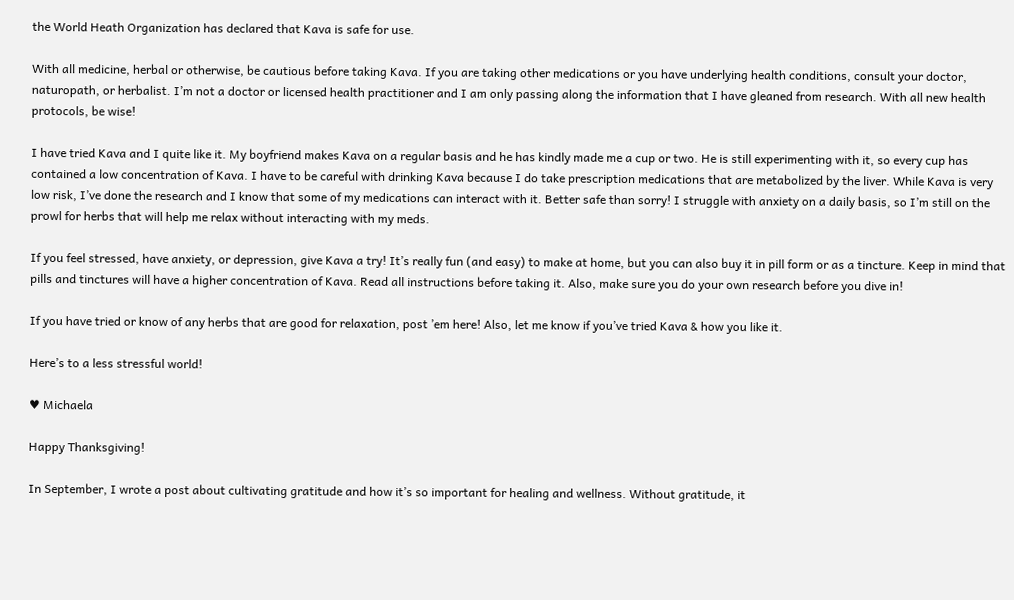the World Heath Organization has declared that Kava is safe for use.

With all medicine, herbal or otherwise, be cautious before taking Kava. If you are taking other medications or you have underlying health conditions, consult your doctor, naturopath, or herbalist. I’m not a doctor or licensed health practitioner and I am only passing along the information that I have gleaned from research. With all new health protocols, be wise!

I have tried Kava and I quite like it. My boyfriend makes Kava on a regular basis and he has kindly made me a cup or two. He is still experimenting with it, so every cup has contained a low concentration of Kava. I have to be careful with drinking Kava because I do take prescription medications that are metabolized by the liver. While Kava is very low risk, I’ve done the research and I know that some of my medications can interact with it. Better safe than sorry! I struggle with anxiety on a daily basis, so I’m still on the prowl for herbs that will help me relax without interacting with my meds.

If you feel stressed, have anxiety, or depression, give Kava a try! It’s really fun (and easy) to make at home, but you can also buy it in pill form or as a tincture. Keep in mind that pills and tinctures will have a higher concentration of Kava. Read all instructions before taking it. Also, make sure you do your own research before you dive in!

If you have tried or know of any herbs that are good for relaxation, post ’em here! Also, let me know if you’ve tried Kava & how you like it.

Here’s to a less stressful world!

♥ Michaela

Happy Thanksgiving!

In September, I wrote a post about cultivating gratitude and how it’s so important for healing and wellness. Without gratitude, it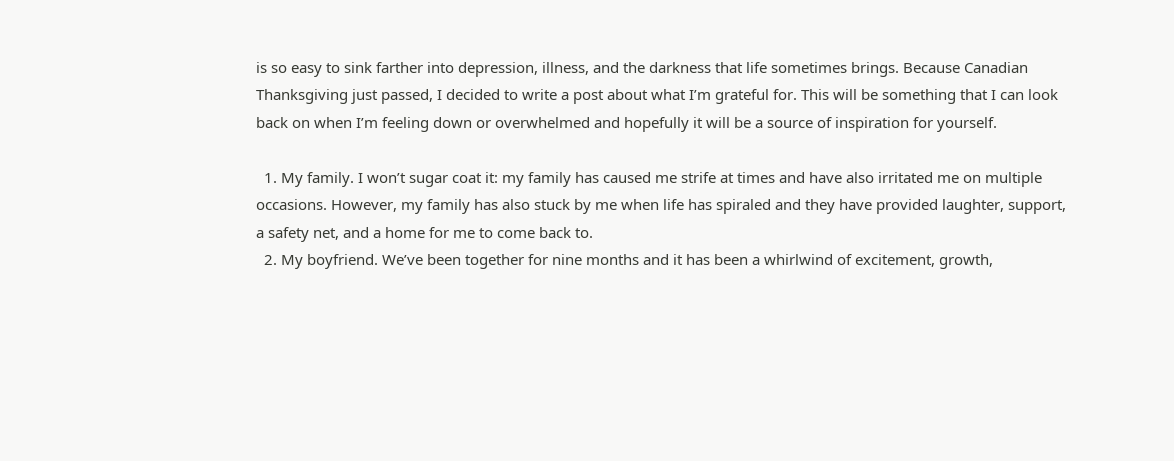is so easy to sink farther into depression, illness, and the darkness that life sometimes brings. Because Canadian Thanksgiving just passed, I decided to write a post about what I’m grateful for. This will be something that I can look back on when I’m feeling down or overwhelmed and hopefully it will be a source of inspiration for yourself.

  1. My family. I won’t sugar coat it: my family has caused me strife at times and have also irritated me on multiple occasions. However, my family has also stuck by me when life has spiraled and they have provided laughter, support, a safety net, and a home for me to come back to.
  2. My boyfriend. We’ve been together for nine months and it has been a whirlwind of excitement, growth,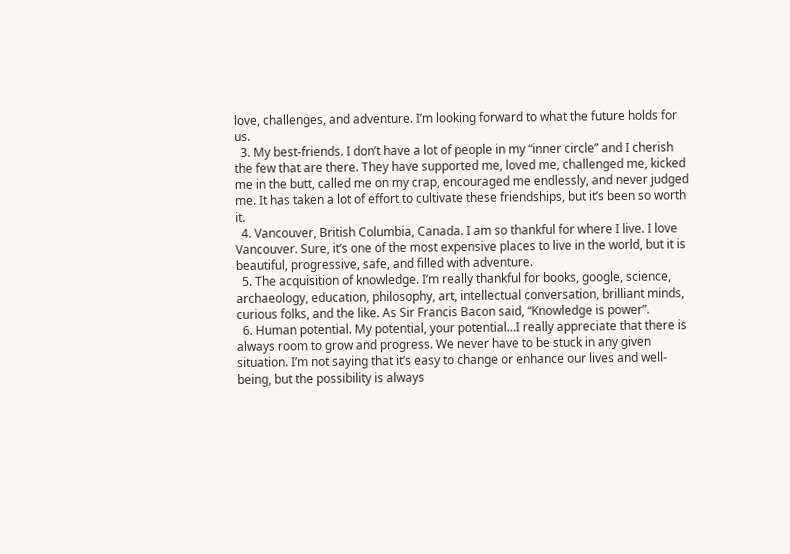love, challenges, and adventure. I’m looking forward to what the future holds for us.
  3. My best-friends. I don’t have a lot of people in my “inner circle” and I cherish the few that are there. They have supported me, loved me, challenged me, kicked me in the butt, called me on my crap, encouraged me endlessly, and never judged me. It has taken a lot of effort to cultivate these friendships, but it’s been so worth it.
  4. Vancouver, British Columbia, Canada. I am so thankful for where I live. I love Vancouver. Sure, it’s one of the most expensive places to live in the world, but it is beautiful, progressive, safe, and filled with adventure.
  5. The acquisition of knowledge. I’m really thankful for books, google, science, archaeology, education, philosophy, art, intellectual conversation, brilliant minds, curious folks, and the like. As Sir Francis Bacon said, “Knowledge is power”.
  6. Human potential. My potential, your potential…I really appreciate that there is always room to grow and progress. We never have to be stuck in any given situation. I’m not saying that it’s easy to change or enhance our lives and well-being, but the possibility is always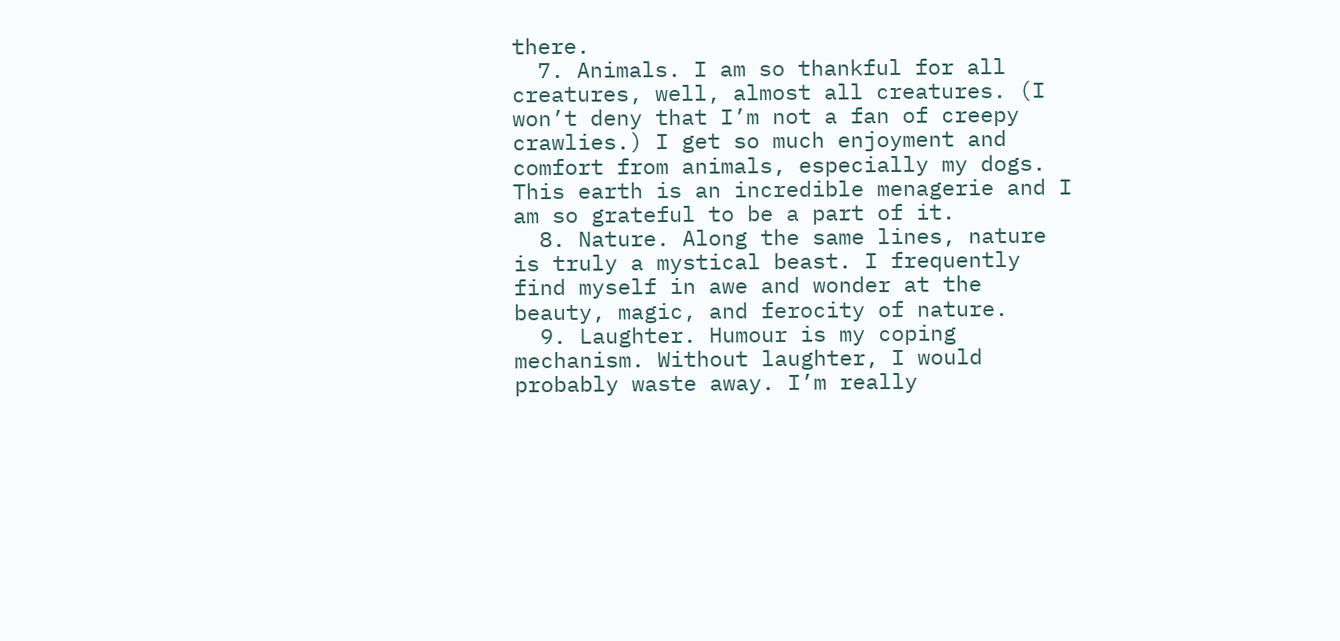there.
  7. Animals. I am so thankful for all creatures, well, almost all creatures. (I won’t deny that I’m not a fan of creepy crawlies.) I get so much enjoyment and comfort from animals, especially my dogs. This earth is an incredible menagerie and I am so grateful to be a part of it.
  8. Nature. Along the same lines, nature is truly a mystical beast. I frequently find myself in awe and wonder at the beauty, magic, and ferocity of nature.
  9. Laughter. Humour is my coping mechanism. Without laughter, I would probably waste away. I’m really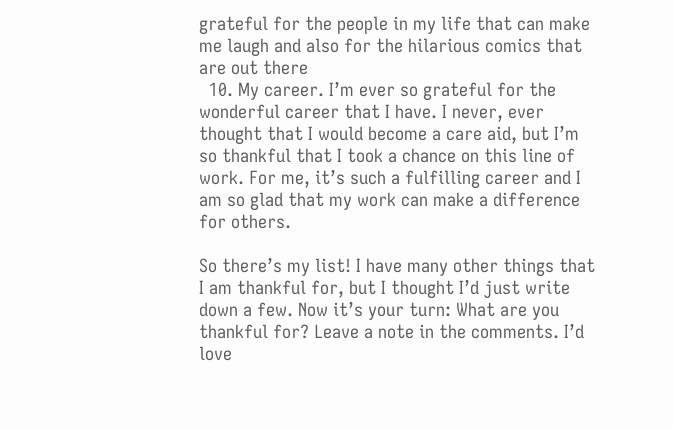grateful for the people in my life that can make me laugh and also for the hilarious comics that are out there
  10. My career. I’m ever so grateful for the wonderful career that I have. I never, ever thought that I would become a care aid, but I’m so thankful that I took a chance on this line of work. For me, it’s such a fulfilling career and I am so glad that my work can make a difference for others.

So there’s my list! I have many other things that I am thankful for, but I thought I’d just write down a few. Now it’s your turn: What are you thankful for? Leave a note in the comments. I’d love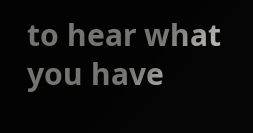to hear what you have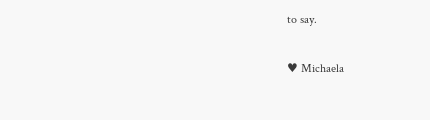to say.

♥ Michaela